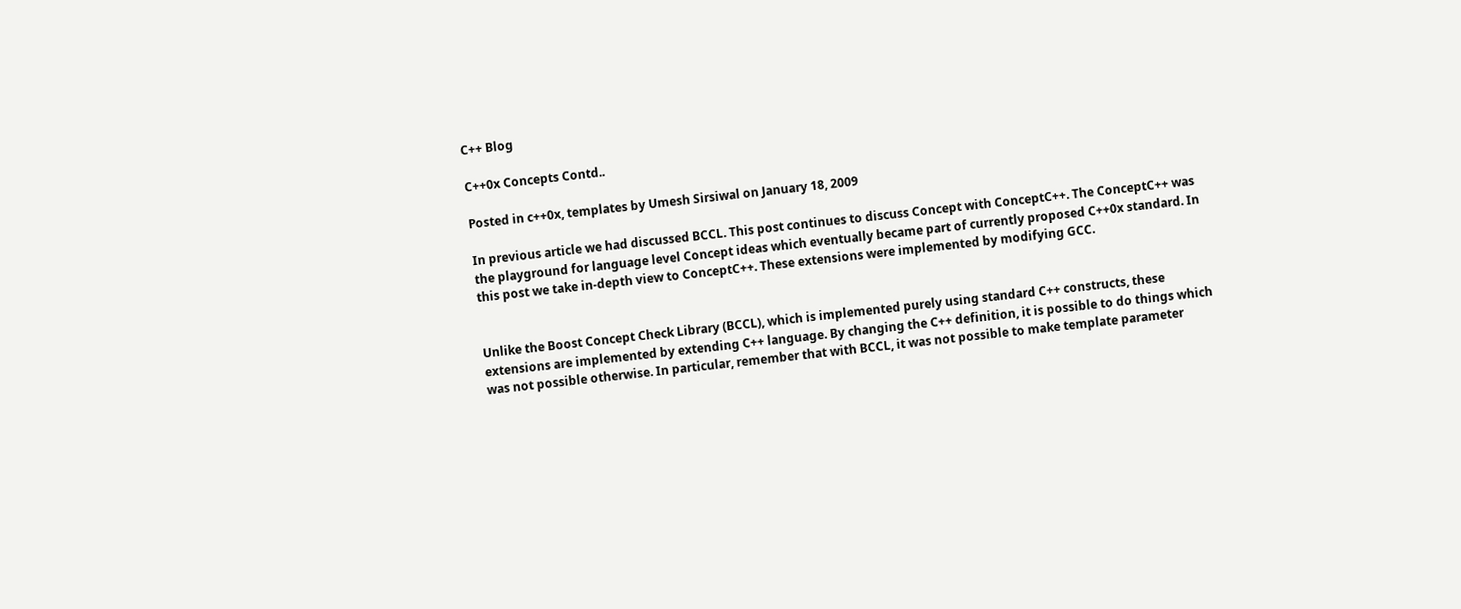C++ Blog

C++0x Concepts Contd..

Posted in c++0x, templates by Umesh Sirsiwal on January 18, 2009

In previous article we had discussed BCCL. This post continues to discuss Concept with ConceptC++. The ConceptC++ was the playground for language level Concept ideas which eventually became part of currently proposed C++0x standard. In this post we take in-depth view to ConceptC++. These extensions were implemented by modifying GCC.


Unlike the Boost Concept Check Library (BCCL), which is implemented purely using standard C++ constructs, these extensions are implemented by extending C++ language. By changing the C++ definition, it is possible to do things which was not possible otherwise. In particular, remember that with BCCL, it was not possible to make template parameter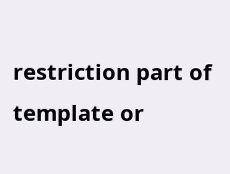restriction part of template or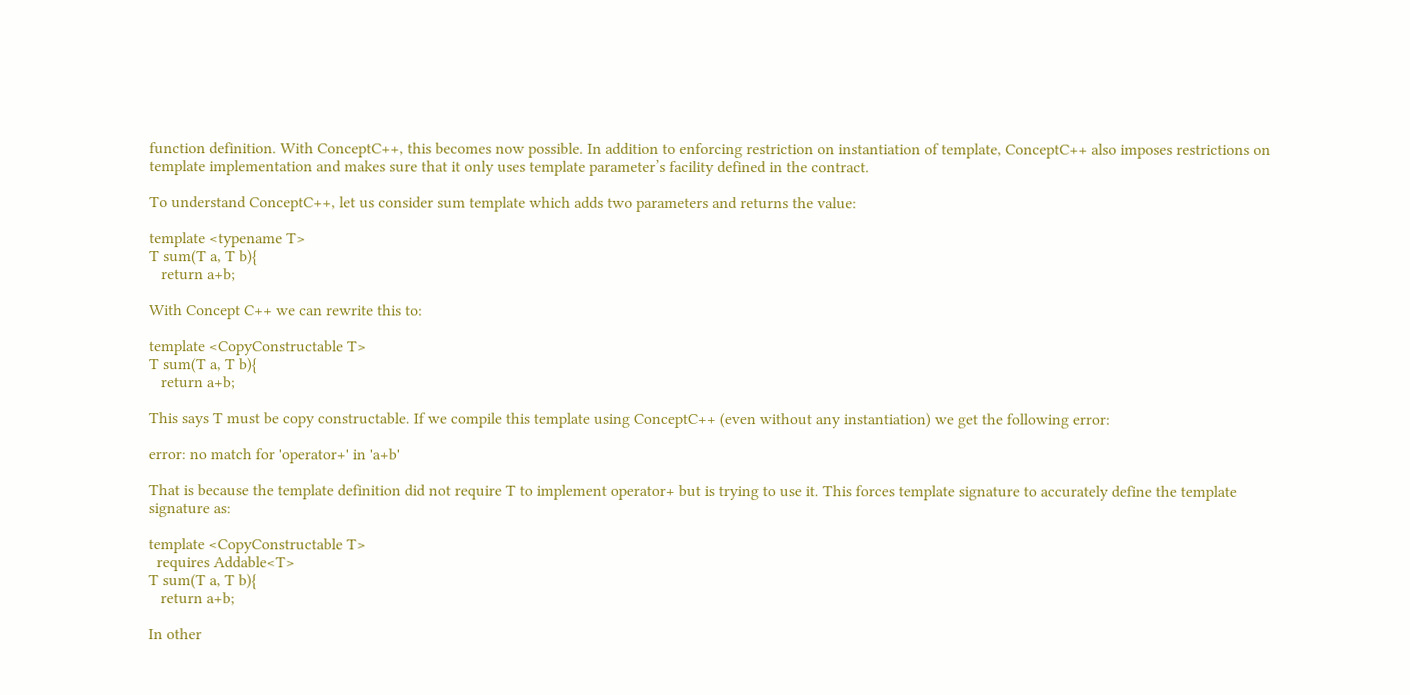function definition. With ConceptC++, this becomes now possible. In addition to enforcing restriction on instantiation of template, ConceptC++ also imposes restrictions on template implementation and makes sure that it only uses template parameter’s facility defined in the contract.

To understand ConceptC++, let us consider sum template which adds two parameters and returns the value:

template <typename T>
T sum(T a, T b){
   return a+b;

With Concept C++ we can rewrite this to:

template <CopyConstructable T>
T sum(T a, T b){
   return a+b;

This says T must be copy constructable. If we compile this template using ConceptC++ (even without any instantiation) we get the following error:

error: no match for 'operator+' in 'a+b'

That is because the template definition did not require T to implement operator+ but is trying to use it. This forces template signature to accurately define the template signature as:

template <CopyConstructable T>
  requires Addable<T>
T sum(T a, T b){
   return a+b;

In other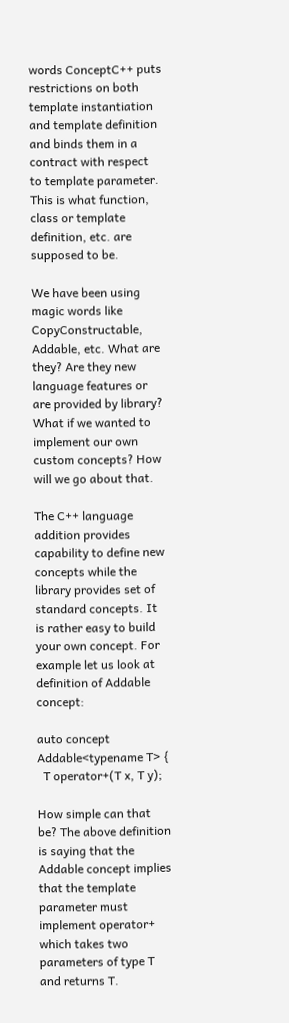words ConceptC++ puts restrictions on both template instantiation and template definition and binds them in a contract with respect to template parameter. This is what function, class or template definition, etc. are supposed to be.

We have been using magic words like CopyConstructable, Addable, etc. What are they? Are they new language features or are provided by library? What if we wanted to implement our own custom concepts? How will we go about that.

The C++ language addition provides capability to define new concepts while the library provides set of standard concepts. It is rather easy to build your own concept. For example let us look at definition of Addable concept:

auto concept Addable<typename T> {
  T operator+(T x, T y);

How simple can that be? The above definition is saying that the Addable concept implies that the template parameter must implement operator+ which takes two parameters of type T and returns T.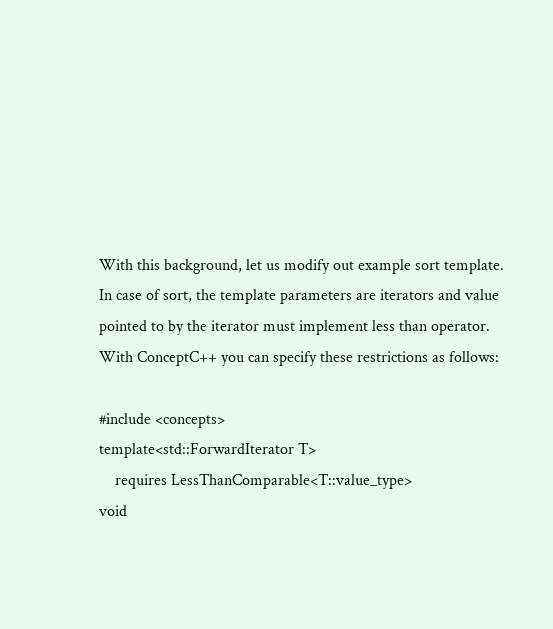With this background, let us modify out example sort template. In case of sort, the template parameters are iterators and value pointed to by the iterator must implement less than operator. With ConceptC++ you can specify these restrictions as follows:

#include <concepts>
template<std::ForwardIterator T>
    requires LessThanComparable<T::value_type>
void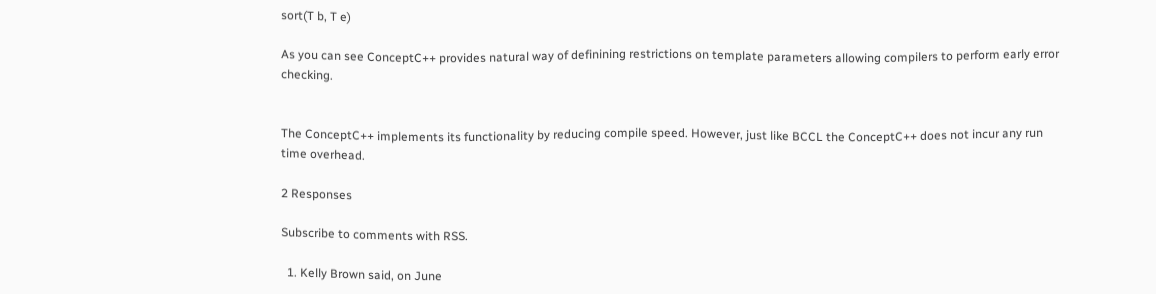sort(T b, T e)

As you can see ConceptC++ provides natural way of definining restrictions on template parameters allowing compilers to perform early error checking.


The ConceptC++ implements its functionality by reducing compile speed. However, just like BCCL the ConceptC++ does not incur any run time overhead.

2 Responses

Subscribe to comments with RSS.

  1. Kelly Brown said, on June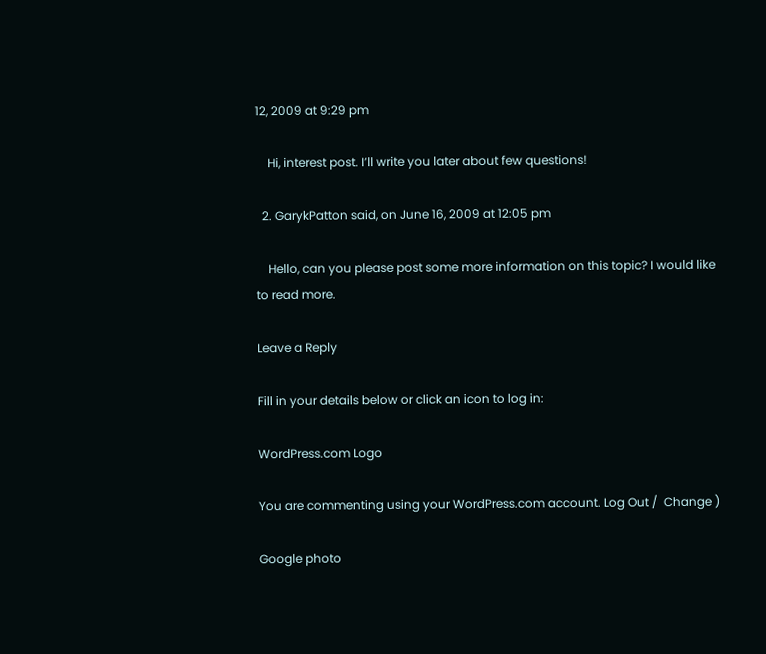12, 2009 at 9:29 pm

    Hi, interest post. I’ll write you later about few questions!

  2. GarykPatton said, on June 16, 2009 at 12:05 pm

    Hello, can you please post some more information on this topic? I would like to read more.

Leave a Reply

Fill in your details below or click an icon to log in:

WordPress.com Logo

You are commenting using your WordPress.com account. Log Out /  Change )

Google photo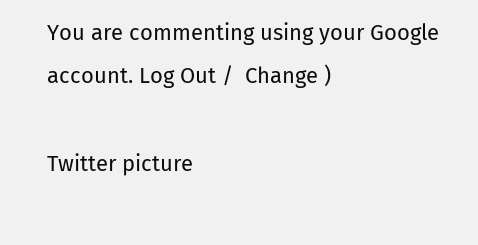You are commenting using your Google account. Log Out /  Change )

Twitter picture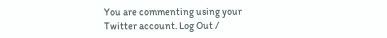You are commenting using your Twitter account. Log Out /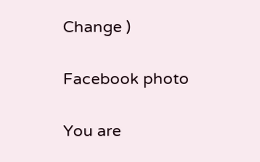Change )

Facebook photo

You are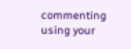commenting using your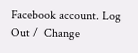Facebook account. Log Out /  Change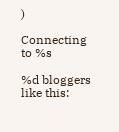)

Connecting to %s

%d bloggers like this: